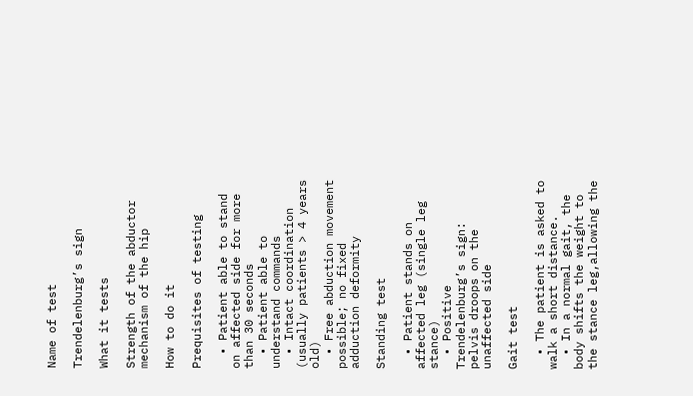Name of test

Trendelenburg’s sign

What it tests

Strength of the abductor mechanism of the hip

How to do it

Prequisites of testing

  • Patient able to stand on affected side for more than 30 seconds
  • Patient able to understand commands
  • Intact coordination (usually patients > 4 years old)
  • Free abduction movement possible; no fixed adduction deformity

Standing test

  • Patient stands on affected leg (single leg stance)
  • Positive Trendelenburg’s sign: pelvis droops on the unaffected side

Gait test

  • The patient is asked to walk a short distance.
  • In a normal gait, the body shifts the weight to the stance leg,allowing the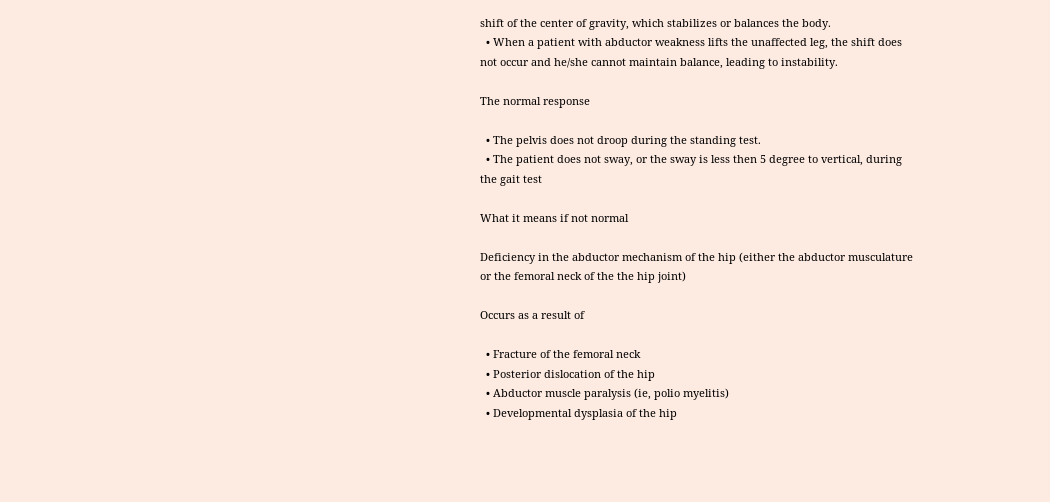shift of the center of gravity, which stabilizes or balances the body.
  • When a patient with abductor weakness lifts the unaffected leg, the shift does not occur and he/she cannot maintain balance, leading to instability.

The normal response

  • The pelvis does not droop during the standing test.
  • The patient does not sway, or the sway is less then 5 degree to vertical, during the gait test

What it means if not normal

Deficiency in the abductor mechanism of the hip (either the abductor musculature or the femoral neck of the the hip joint)

Occurs as a result of

  • Fracture of the femoral neck
  • Posterior dislocation of the hip
  • Abductor muscle paralysis (ie, polio myelitis)
  • Developmental dysplasia of the hip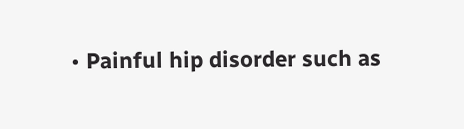• Painful hip disorder such as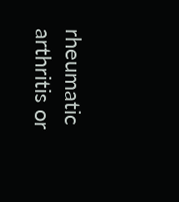rheumatic arthritis or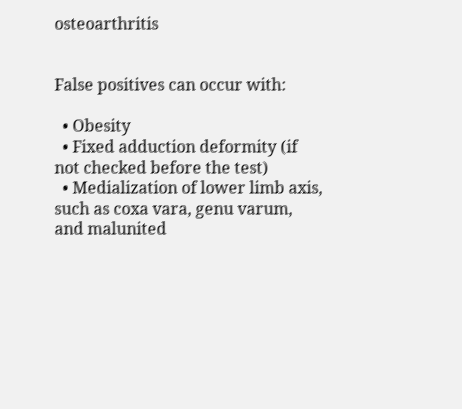osteoarthritis


False positives can occur with:

  • Obesity
  • Fixed adduction deformity (if not checked before the test)
  • Medialization of lower limb axis, such as coxa vara, genu varum, and malunited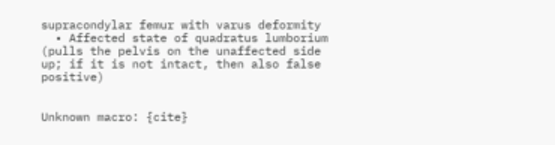supracondylar femur with varus deformity
  • Affected state of quadratus lumborium (pulls the pelvis on the unaffected side up; if it is not intact, then also false positive)


Unknown macro: {cite}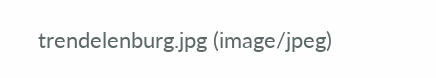trendelenburg.jpg (image/jpeg)